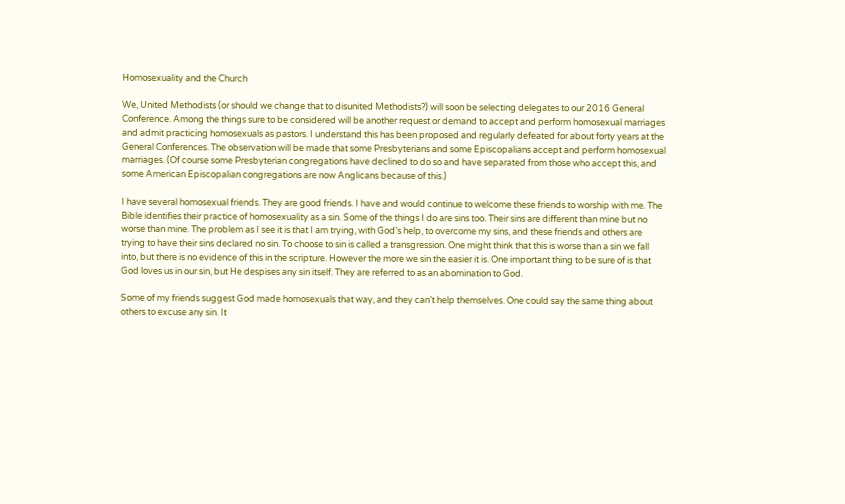Homosexuality and the Church

We, United Methodists (or should we change that to disunited Methodists?) will soon be selecting delegates to our 2016 General Conference. Among the things sure to be considered will be another request or demand to accept and perform homosexual marriages and admit practicing homosexuals as pastors. I understand this has been proposed and regularly defeated for about forty years at the General Conferences. The observation will be made that some Presbyterians and some Episcopalians accept and perform homosexual marriages. (Of course some Presbyterian congregations have declined to do so and have separated from those who accept this, and some American Episcopalian congregations are now Anglicans because of this.)

I have several homosexual friends. They are good friends. I have and would continue to welcome these friends to worship with me. The Bible identifies their practice of homosexuality as a sin. Some of the things I do are sins too. Their sins are different than mine but no worse than mine. The problem as I see it is that I am trying, with God’s help, to overcome my sins, and these friends and others are trying to have their sins declared no sin. To choose to sin is called a transgression. One might think that this is worse than a sin we fall into, but there is no evidence of this in the scripture. However the more we sin the easier it is. One important thing to be sure of is that God loves us in our sin, but He despises any sin itself. They are referred to as an abomination to God.

Some of my friends suggest God made homosexuals that way, and they can’t help themselves. One could say the same thing about others to excuse any sin. It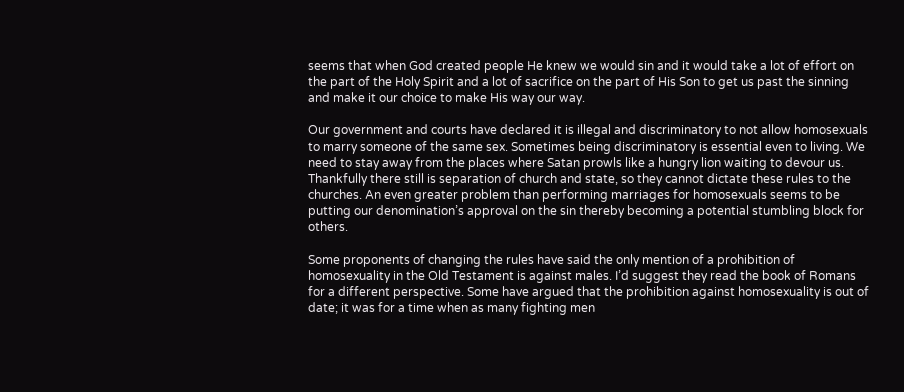seems that when God created people He knew we would sin and it would take a lot of effort on the part of the Holy Spirit and a lot of sacrifice on the part of His Son to get us past the sinning and make it our choice to make His way our way.

Our government and courts have declared it is illegal and discriminatory to not allow homosexuals to marry someone of the same sex. Sometimes being discriminatory is essential even to living. We need to stay away from the places where Satan prowls like a hungry lion waiting to devour us. Thankfully there still is separation of church and state, so they cannot dictate these rules to the churches. An even greater problem than performing marriages for homosexuals seems to be putting our denomination’s approval on the sin thereby becoming a potential stumbling block for others.

Some proponents of changing the rules have said the only mention of a prohibition of homosexuality in the Old Testament is against males. I’d suggest they read the book of Romans for a different perspective. Some have argued that the prohibition against homosexuality is out of date; it was for a time when as many fighting men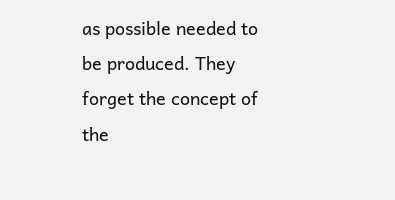as possible needed to be produced. They forget the concept of the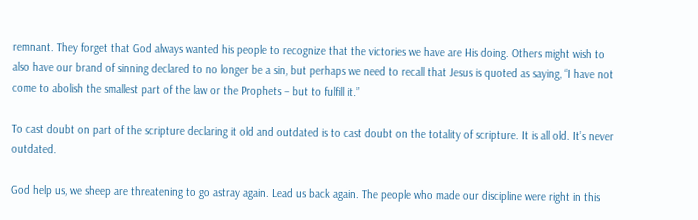remnant. They forget that God always wanted his people to recognize that the victories we have are His doing. Others might wish to also have our brand of sinning declared to no longer be a sin, but perhaps we need to recall that Jesus is quoted as saying, “I have not come to abolish the smallest part of the law or the Prophets – but to fulfill it.”

To cast doubt on part of the scripture declaring it old and outdated is to cast doubt on the totality of scripture. It is all old. It’s never outdated.

God help us, we sheep are threatening to go astray again. Lead us back again. The people who made our discipline were right in this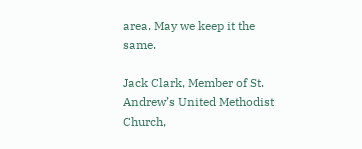area. May we keep it the same.

Jack Clark, Member of St. Andrew’s United Methodist Church,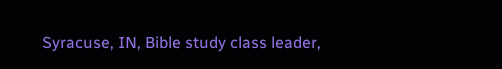Syracuse, IN, Bible study class leader,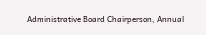Administrative Board Chairperson, Annual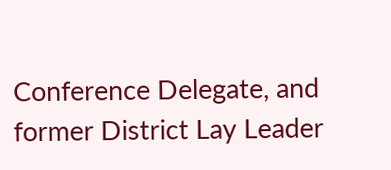Conference Delegate, and former District Lay Leader